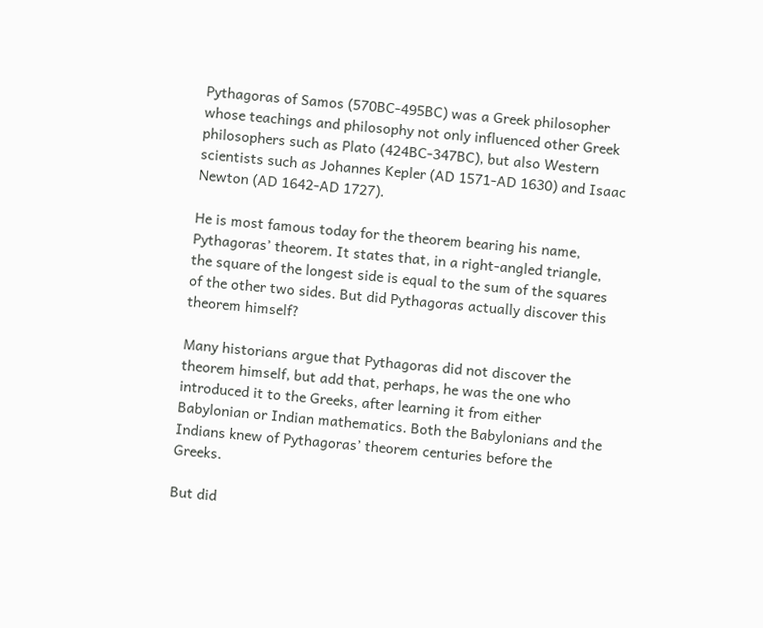Pythagoras of Samos (570BC-495BC) was a Greek philosopher whose teachings and philosophy not only influenced other Greek philosophers such as Plato (424BC-347BC), but also Western scientists such as Johannes Kepler (AD 1571-AD 1630) and Isaac Newton (AD 1642-AD 1727).

He is most famous today for the theorem bearing his name, Pythagoras’ theorem. It states that, in a right-angled triangle, the square of the longest side is equal to the sum of the squares of the other two sides. But did Pythagoras actually discover this theorem himself?

Many historians argue that Pythagoras did not discover the theorem himself, but add that, perhaps, he was the one who introduced it to the Greeks, after learning it from either Babylonian or Indian mathematics. Both the Babylonians and the Indians knew of Pythagoras’ theorem centuries before the Greeks.

But did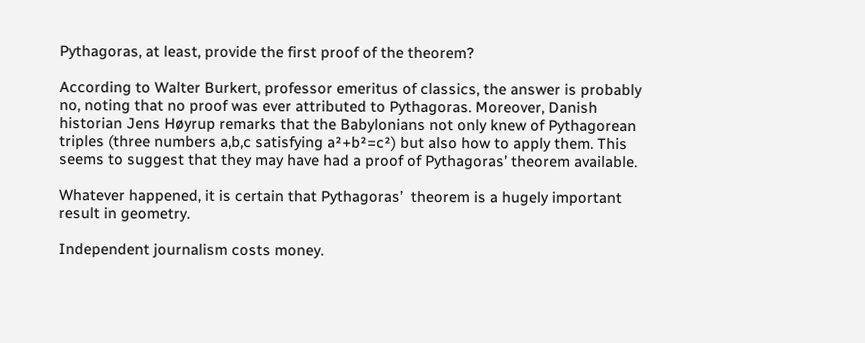Pythagoras, at least, provide the first proof of the theorem?

According to Walter Burkert, professor emeritus of classics, the answer is probably no, noting that no proof was ever attributed to Pythagoras. Moreover, Danish historian Jens Høyrup remarks that the Babylonians not only knew of Pythagorean triples (three numbers a,b,c satisfying a²+b²=c²) but also how to apply them. This seems to suggest that they may have had a proof of Pythagoras’ theorem available.

Whatever happened, it is certain that Pythagoras’  theorem is a hugely important result in geometry.

Independent journalism costs money.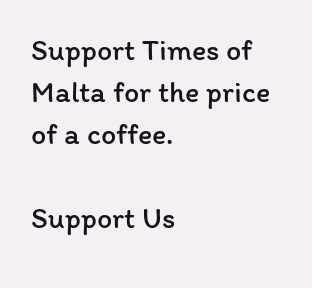Support Times of Malta for the price of a coffee.

Support Us